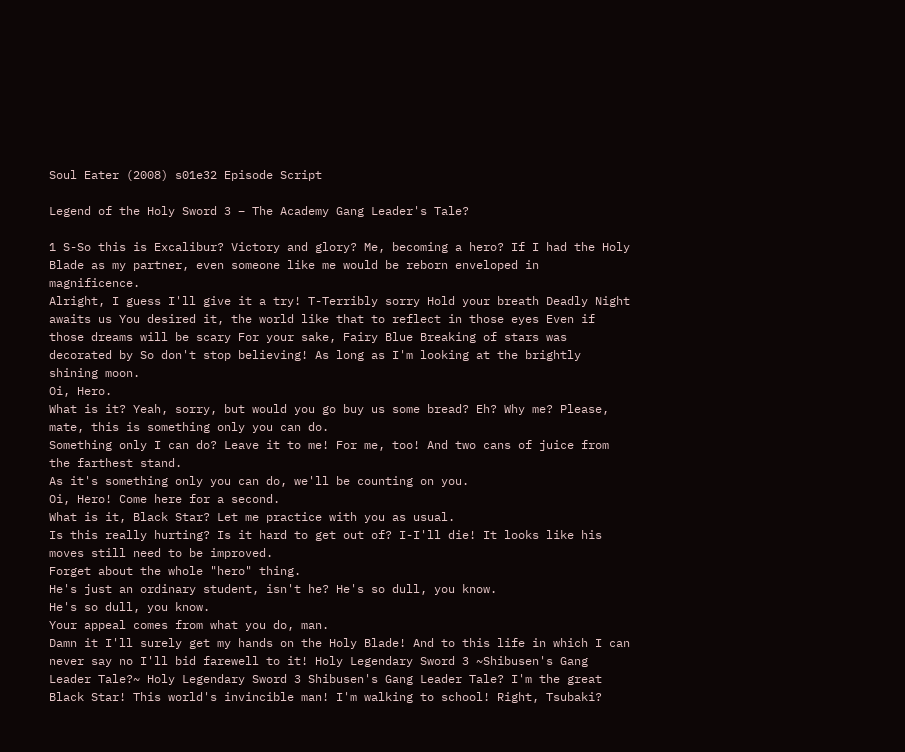Soul Eater (2008) s01e32 Episode Script

Legend of the Holy Sword 3 – The Academy Gang Leader's Tale?

1 S-So this is Excalibur? Victory and glory? Me, becoming a hero? If I had the Holy Blade as my partner, even someone like me would be reborn enveloped in magnificence.
Alright, I guess I'll give it a try! T-Terribly sorry Hold your breath Deadly Night awaits us You desired it, the world like that to reflect in those eyes Even if those dreams will be scary For your sake, Fairy Blue Breaking of stars was decorated by So don't stop believing! As long as I'm looking at the brightly shining moon.
Oi, Hero.
What is it? Yeah, sorry, but would you go buy us some bread? Eh? Why me? Please, mate, this is something only you can do.
Something only I can do? Leave it to me! For me, too! And two cans of juice from the farthest stand.
As it's something only you can do, we'll be counting on you.
Oi, Hero! Come here for a second.
What is it, Black Star? Let me practice with you as usual.
Is this really hurting? Is it hard to get out of? I-I'll die! It looks like his moves still need to be improved.
Forget about the whole "hero" thing.
He's just an ordinary student, isn't he? He's so dull, you know.
He's so dull, you know.
Your appeal comes from what you do, man.
Damn it I'll surely get my hands on the Holy Blade! And to this life in which I can never say no I'll bid farewell to it! Holy Legendary Sword 3 ~Shibusen's Gang Leader Tale?~ Holy Legendary Sword 3 Shibusen's Gang Leader Tale? I'm the great Black Star! This world's invincible man! I'm walking to school! Right, Tsubaki?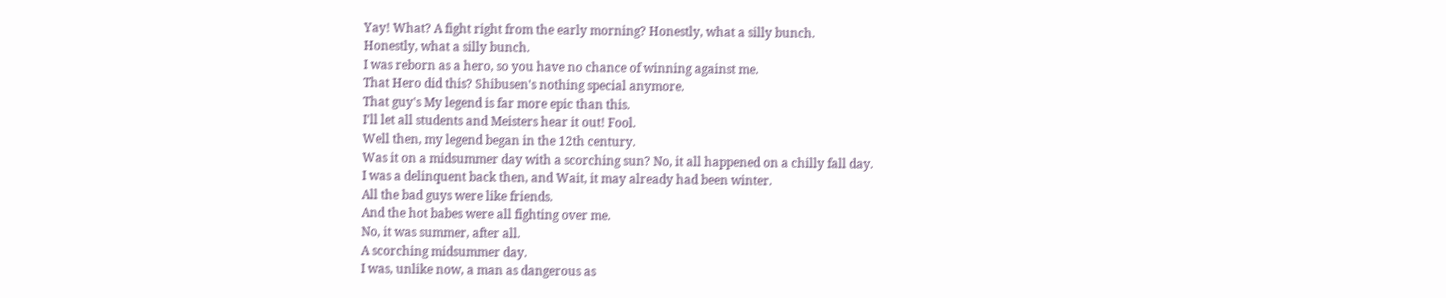Yay! What? A fight right from the early morning? Honestly, what a silly bunch.
Honestly, what a silly bunch.
I was reborn as a hero, so you have no chance of winning against me.
That Hero did this? Shibusen's nothing special anymore.
That guy's My legend is far more epic than this.
I'll let all students and Meisters hear it out! Fool.
Well then, my legend began in the 12th century.
Was it on a midsummer day with a scorching sun? No, it all happened on a chilly fall day.
I was a delinquent back then, and Wait, it may already had been winter.
All the bad guys were like friends.
And the hot babes were all fighting over me.
No, it was summer, after all.
A scorching midsummer day.
I was, unlike now, a man as dangerous as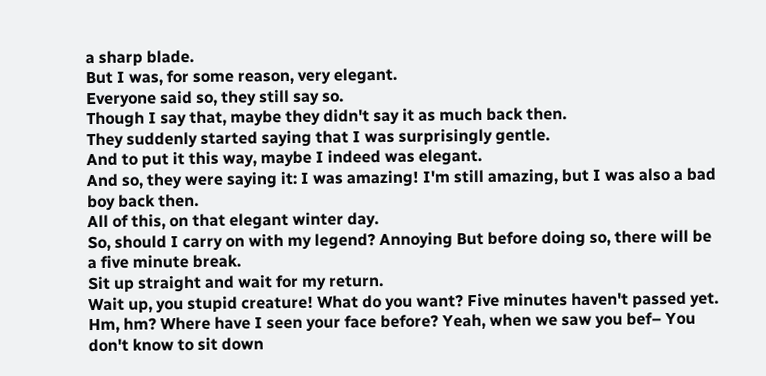a sharp blade.
But I was, for some reason, very elegant.
Everyone said so, they still say so.
Though I say that, maybe they didn't say it as much back then.
They suddenly started saying that I was surprisingly gentle.
And to put it this way, maybe I indeed was elegant.
And so, they were saying it: I was amazing! I'm still amazing, but I was also a bad boy back then.
All of this, on that elegant winter day.
So, should I carry on with my legend? Annoying But before doing so, there will be a five minute break.
Sit up straight and wait for my return.
Wait up, you stupid creature! What do you want? Five minutes haven't passed yet.
Hm, hm? Where have I seen your face before? Yeah, when we saw you bef– You don't know to sit down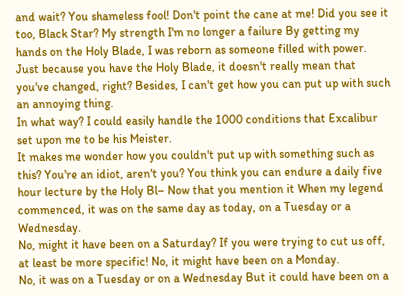and wait? You shameless fool! Don't point the cane at me! Did you see it too, Black Star? My strength I'm no longer a failure By getting my hands on the Holy Blade, I was reborn as someone filled with power.
Just because you have the Holy Blade, it doesn't really mean that you've changed, right? Besides, I can't get how you can put up with such an annoying thing.
In what way? I could easily handle the 1000 conditions that Excalibur set upon me to be his Meister.
It makes me wonder how you couldn't put up with something such as this? You're an idiot, aren't you? You think you can endure a daily five hour lecture by the Holy Bl– Now that you mention it When my legend commenced, it was on the same day as today, on a Tuesday or a Wednesday.
No, might it have been on a Saturday? If you were trying to cut us off, at least be more specific! No, it might have been on a Monday.
No, it was on a Tuesday or on a Wednesday But it could have been on a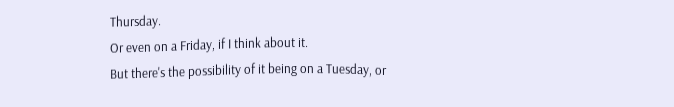Thursday.
Or even on a Friday, if I think about it.
But there's the possibility of it being on a Tuesday, or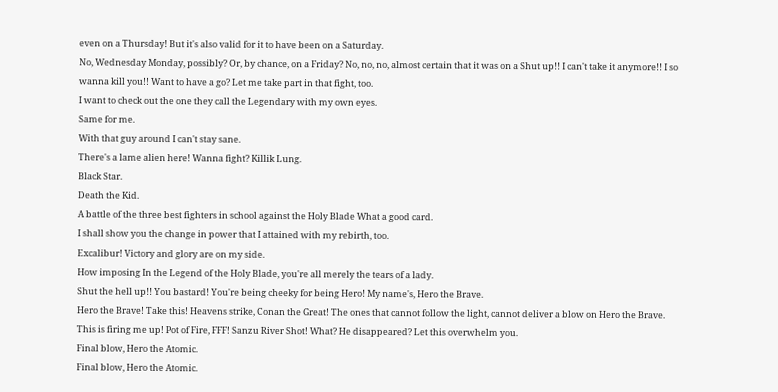even on a Thursday! But it's also valid for it to have been on a Saturday.
No, Wednesday Monday, possibly? Or, by chance, on a Friday? No, no, no, almost certain that it was on a Shut up!! I can't take it anymore!! I so wanna kill you!! Want to have a go? Let me take part in that fight, too.
I want to check out the one they call the Legendary with my own eyes.
Same for me.
With that guy around I can't stay sane.
There's a lame alien here! Wanna fight? Killik Lung.
Black Star.
Death the Kid.
A battle of the three best fighters in school against the Holy Blade What a good card.
I shall show you the change in power that I attained with my rebirth, too.
Excalibur! Victory and glory are on my side.
How imposing In the Legend of the Holy Blade, you're all merely the tears of a lady.
Shut the hell up!! You bastard! You're being cheeky for being Hero! My name's, Hero the Brave.
Hero the Brave! Take this! Heavens strike, Conan the Great! The ones that cannot follow the light, cannot deliver a blow on Hero the Brave.
This is firing me up! Pot of Fire, FFF! Sanzu River Shot! What? He disappeared? Let this overwhelm you.
Final blow, Hero the Atomic.
Final blow, Hero the Atomic.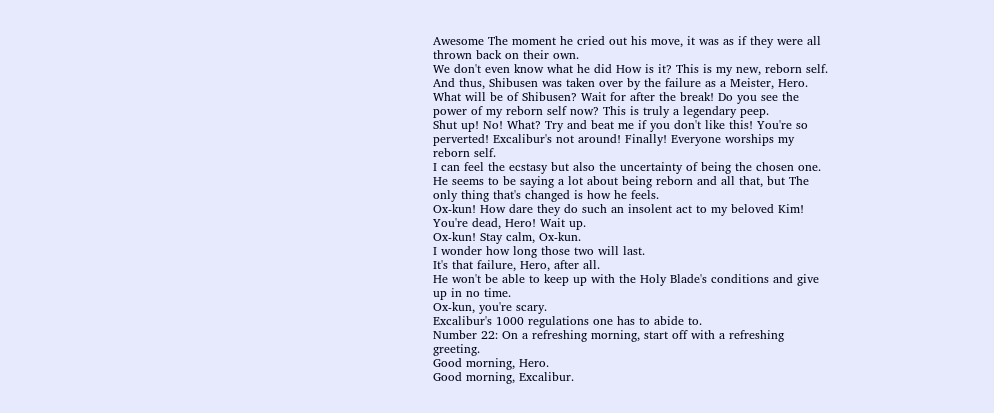Awesome The moment he cried out his move, it was as if they were all thrown back on their own.
We don't even know what he did How is it? This is my new, reborn self.
And thus, Shibusen was taken over by the failure as a Meister, Hero.
What will be of Shibusen? Wait for after the break! Do you see the power of my reborn self now? This is truly a legendary peep.
Shut up! No! What? Try and beat me if you don't like this! You're so perverted! Excalibur's not around! Finally! Everyone worships my reborn self.
I can feel the ecstasy but also the uncertainty of being the chosen one.
He seems to be saying a lot about being reborn and all that, but The only thing that's changed is how he feels.
Ox-kun! How dare they do such an insolent act to my beloved Kim! You're dead, Hero! Wait up.
Ox-kun! Stay calm, Ox-kun.
I wonder how long those two will last.
It's that failure, Hero, after all.
He won't be able to keep up with the Holy Blade's conditions and give up in no time.
Ox-kun, you're scary.
Excalibur's 1000 regulations one has to abide to.
Number 22: On a refreshing morning, start off with a refreshing greeting.
Good morning, Hero.
Good morning, Excalibur.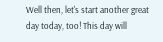Well then, let's start another great day today, too! This day will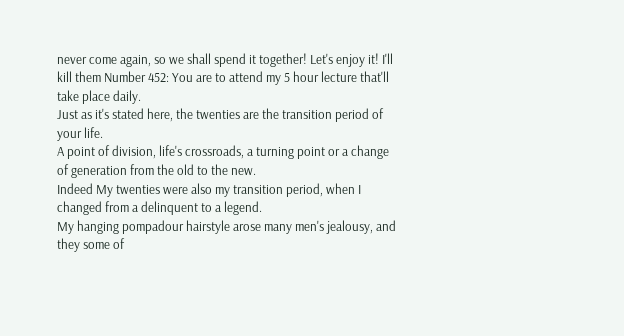never come again, so we shall spend it together! Let's enjoy it! I'll kill them Number 452: You are to attend my 5 hour lecture that'll take place daily.
Just as it's stated here, the twenties are the transition period of your life.
A point of division, life's crossroads, a turning point or a change of generation from the old to the new.
Indeed My twenties were also my transition period, when I changed from a delinquent to a legend.
My hanging pompadour hairstyle arose many men's jealousy, and they some of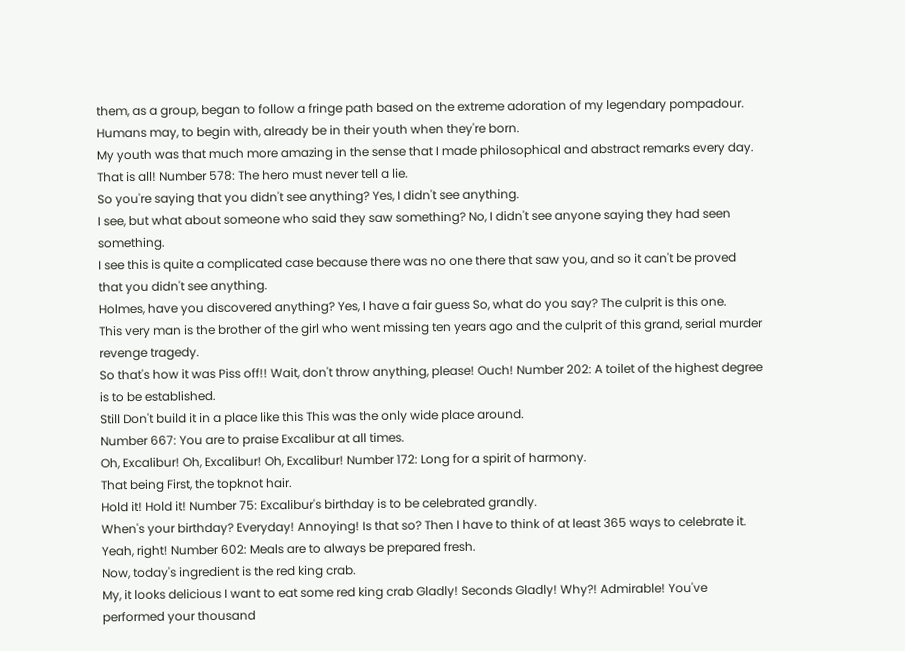them, as a group, began to follow a fringe path based on the extreme adoration of my legendary pompadour.
Humans may, to begin with, already be in their youth when they're born.
My youth was that much more amazing in the sense that I made philosophical and abstract remarks every day.
That is all! Number 578: The hero must never tell a lie.
So you're saying that you didn't see anything? Yes, I didn't see anything.
I see, but what about someone who said they saw something? No, I didn't see anyone saying they had seen something.
I see this is quite a complicated case because there was no one there that saw you, and so it can't be proved that you didn't see anything.
Holmes, have you discovered anything? Yes, I have a fair guess So, what do you say? The culprit is this one.
This very man is the brother of the girl who went missing ten years ago and the culprit of this grand, serial murder revenge tragedy.
So that's how it was Piss off!! Wait, don't throw anything, please! Ouch! Number 202: A toilet of the highest degree is to be established.
Still Don't build it in a place like this This was the only wide place around.
Number 667: You are to praise Excalibur at all times.
Oh, Excalibur! Oh, Excalibur! Oh, Excalibur! Number 172: Long for a spirit of harmony.
That being First, the topknot hair.
Hold it! Hold it! Number 75: Excalibur's birthday is to be celebrated grandly.
When's your birthday? Everyday! Annoying! Is that so? Then I have to think of at least 365 ways to celebrate it.
Yeah, right! Number 602: Meals are to always be prepared fresh.
Now, today's ingredient is the red king crab.
My, it looks delicious I want to eat some red king crab Gladly! Seconds Gladly! Why?! Admirable! You've performed your thousand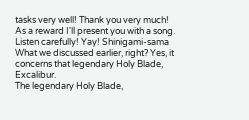tasks very well! Thank you very much! As a reward I'll present you with a song.
Listen carefully! Yay! Shinigami-sama What we discussed earlier, right? Yes, it concerns that legendary Holy Blade, Excalibur.
The legendary Holy Blade,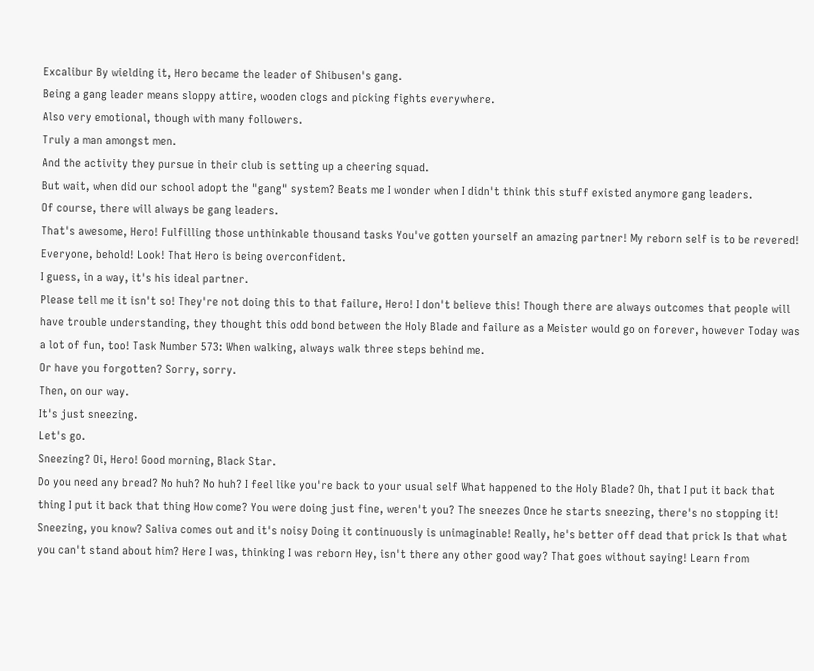Excalibur By wielding it, Hero became the leader of Shibusen's gang.
Being a gang leader means sloppy attire, wooden clogs and picking fights everywhere.
Also very emotional, though with many followers.
Truly a man amongst men.
And the activity they pursue in their club is setting up a cheering squad.
But wait, when did our school adopt the "gang" system? Beats me I wonder when I didn't think this stuff existed anymore gang leaders.
Of course, there will always be gang leaders.
That's awesome, Hero! Fulfilling those unthinkable thousand tasks You've gotten yourself an amazing partner! My reborn self is to be revered! Everyone, behold! Look! That Hero is being overconfident.
I guess, in a way, it's his ideal partner.
Please tell me it isn't so! They're not doing this to that failure, Hero! I don't believe this! Though there are always outcomes that people will have trouble understanding, they thought this odd bond between the Holy Blade and failure as a Meister would go on forever, however Today was a lot of fun, too! Task Number 573: When walking, always walk three steps behind me.
Or have you forgotten? Sorry, sorry.
Then, on our way.
It's just sneezing.
Let's go.
Sneezing? Oi, Hero! Good morning, Black Star.
Do you need any bread? No huh? No huh? I feel like you're back to your usual self What happened to the Holy Blade? Oh, that I put it back that thing I put it back that thing How come? You were doing just fine, weren't you? The sneezes Once he starts sneezing, there's no stopping it! Sneezing, you know? Saliva comes out and it's noisy Doing it continuously is unimaginable! Really, he's better off dead that prick Is that what you can't stand about him? Here I was, thinking I was reborn Hey, isn't there any other good way? That goes without saying! Learn from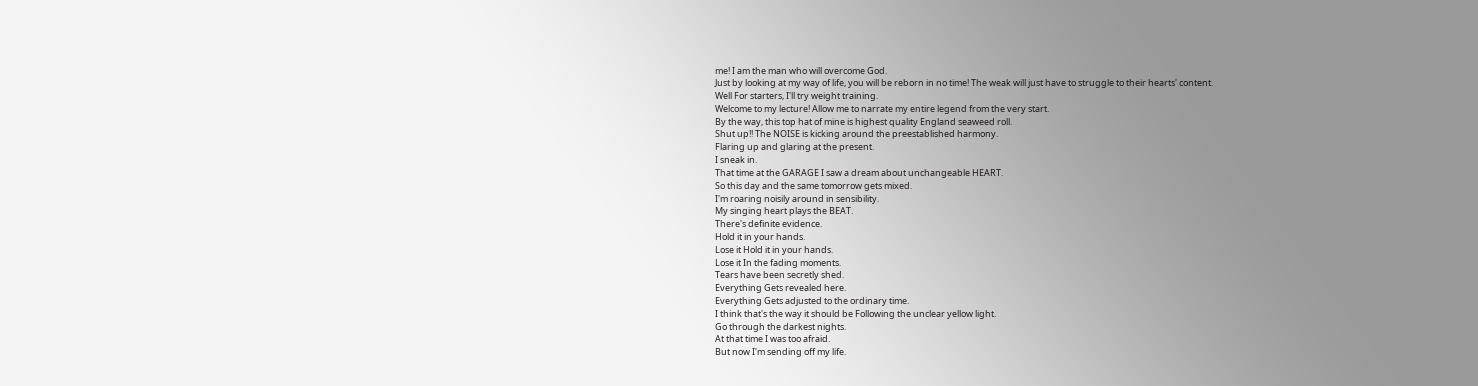me! I am the man who will overcome God.
Just by looking at my way of life, you will be reborn in no time! The weak will just have to struggle to their hearts' content.
Well For starters, I'll try weight training.
Welcome to my lecture! Allow me to narrate my entire legend from the very start.
By the way, this top hat of mine is highest quality England seaweed roll.
Shut up!! The NOISE is kicking around the preestablished harmony.
Flaring up and glaring at the present.
I sneak in.
That time at the GARAGE I saw a dream about unchangeable HEART.
So this day and the same tomorrow gets mixed.
I'm roaring noisily around in sensibility.
My singing heart plays the BEAT.
There's definite evidence.
Hold it in your hands.
Lose it Hold it in your hands.
Lose it In the fading moments.
Tears have been secretly shed.
Everything Gets revealed here.
Everything Gets adjusted to the ordinary time.
I think that's the way it should be Following the unclear yellow light.
Go through the darkest nights.
At that time I was too afraid.
But now I'm sending off my life.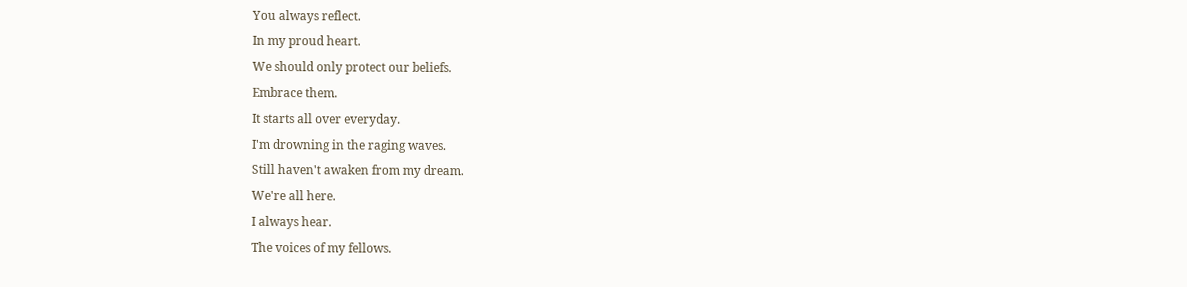You always reflect.
In my proud heart.
We should only protect our beliefs.
Embrace them.
It starts all over everyday.
I'm drowning in the raging waves.
Still haven't awaken from my dream.
We're all here.
I always hear.
The voices of my fellows.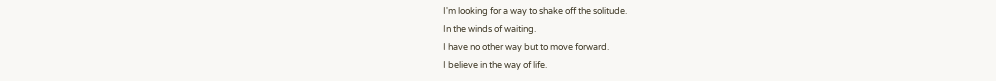I'm looking for a way to shake off the solitude.
In the winds of waiting.
I have no other way but to move forward.
I believe in the way of life.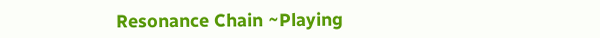Resonance Chain ~Playing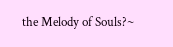the Melody of Souls?~